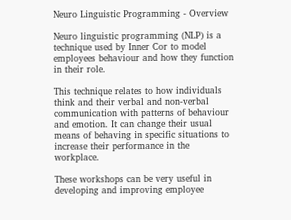Neuro Linguistic Programming - Overview

Neuro linguistic programming (NLP) is a technique used by Inner Cor to model employees behaviour and how they function in their role.

This technique relates to how individuals think and their verbal and non-verbal communication with patterns of behaviour and emotion. It can change their usual means of behaving in specific situations to increase their performance in the workplace.

These workshops can be very useful in developing and improving employee